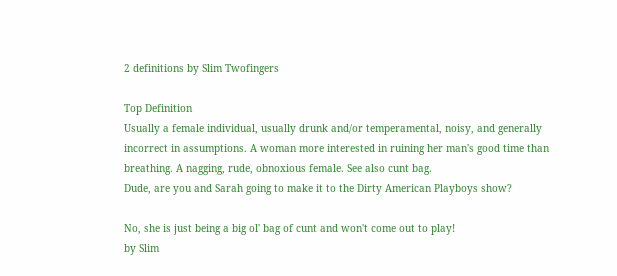2 definitions by Slim Twofingers

Top Definition
Usually a female individual, usually drunk and/or temperamental, noisy, and generally incorrect in assumptions. A woman more interested in ruining her man's good time than breathing. A nagging, rude, obnoxious female. See also cunt bag.
Dude, are you and Sarah going to make it to the Dirty American Playboys show?

No, she is just being a big ol' bag of cunt and won't come out to play!
by Slim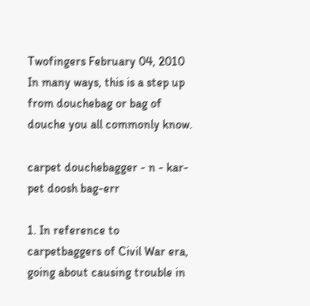Twofingers February 04, 2010
In many ways, this is a step up from douchebag or bag of douche you all commonly know.

carpet douchebagger - n - kar-pet doosh bag-err

1. In reference to carpetbaggers of Civil War era, going about causing trouble in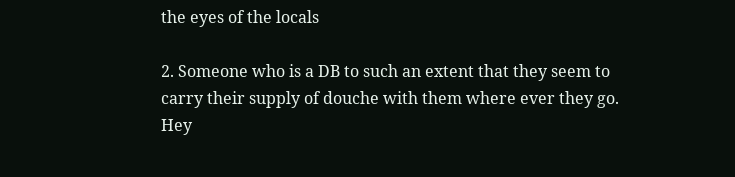the eyes of the locals

2. Someone who is a DB to such an extent that they seem to carry their supply of douche with them where ever they go.
Hey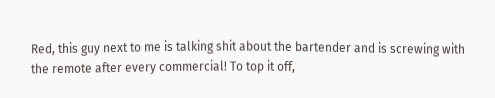Red, this guy next to me is talking shit about the bartender and is screwing with the remote after every commercial! To top it off,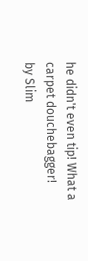he didn't even tip! What a carpet douchebagger!
by Slim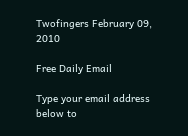Twofingers February 09, 2010

Free Daily Email

Type your email address below to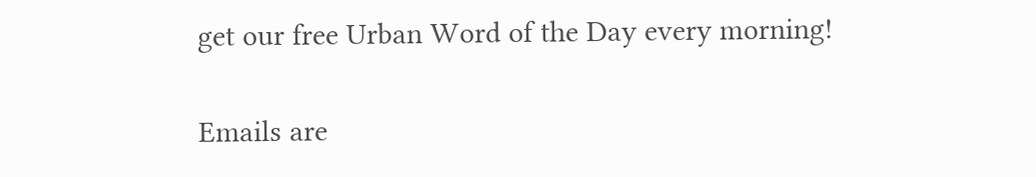get our free Urban Word of the Day every morning!

Emails are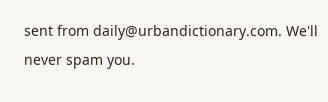sent from daily@urbandictionary.com. We'll never spam you.